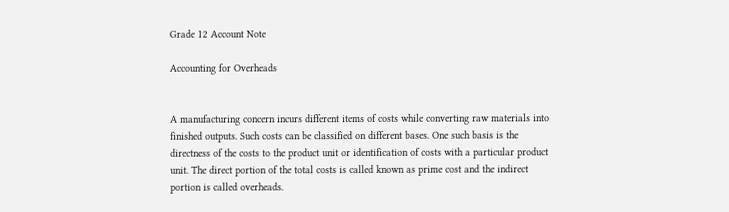Grade 12 Account Note

Accounting for Overheads


A manufacturing concern incurs different items of costs while converting raw materials into finished outputs. Such costs can be classified on different bases. One such basis is the directness of the costs to the product unit or identification of costs with a particular product unit. The direct portion of the total costs is called known as prime cost and the indirect portion is called overheads.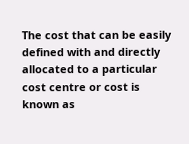The cost that can be easily defined with and directly allocated to a particular cost centre or cost is known as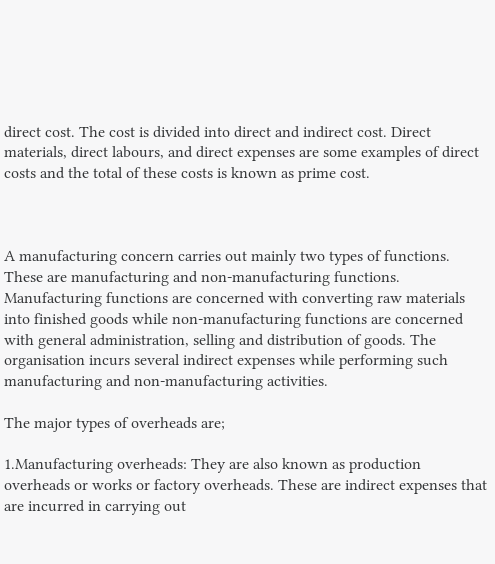direct cost. The cost is divided into direct and indirect cost. Direct materials, direct labours, and direct expenses are some examples of direct costs and the total of these costs is known as prime cost.



A manufacturing concern carries out mainly two types of functions. These are manufacturing and non-manufacturing functions. Manufacturing functions are concerned with converting raw materials into finished goods while non-manufacturing functions are concerned with general administration, selling and distribution of goods. The organisation incurs several indirect expenses while performing such manufacturing and non-manufacturing activities.

The major types of overheads are;

1.Manufacturing overheads: They are also known as production overheads or works or factory overheads. These are indirect expenses that are incurred in carrying out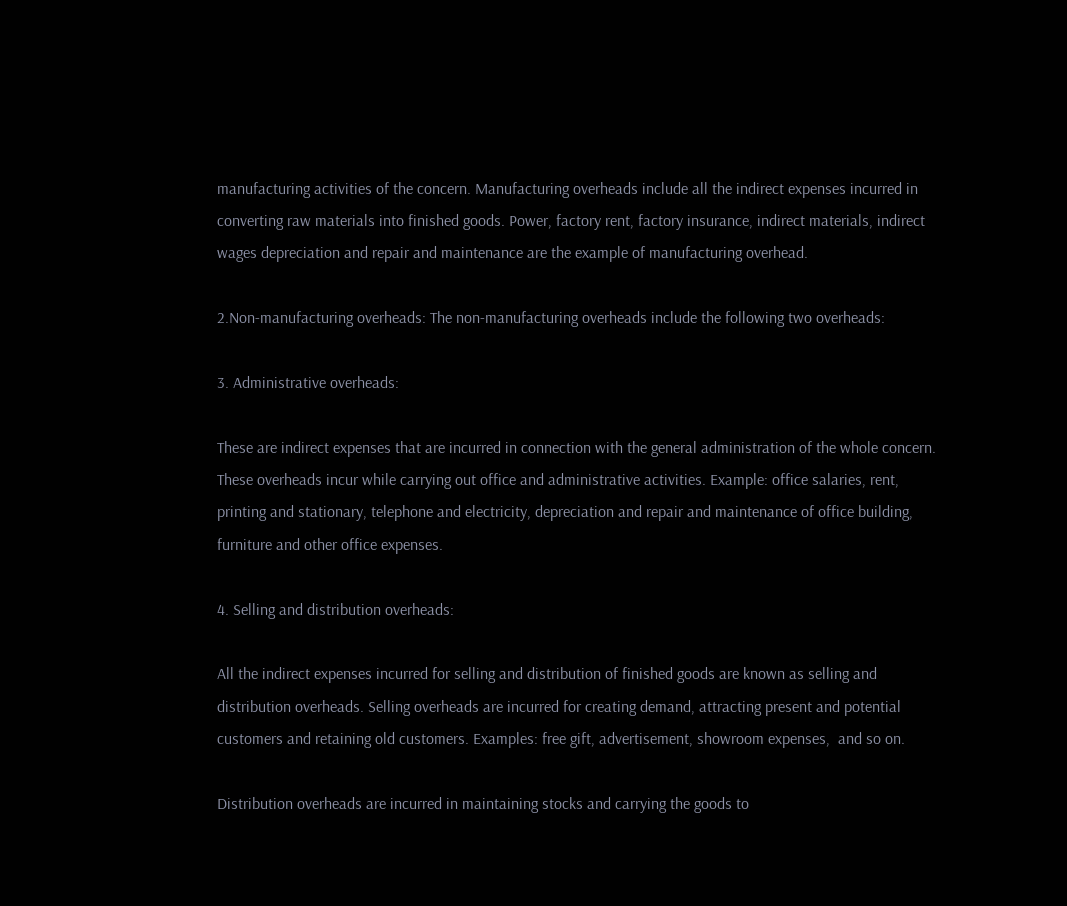manufacturing activities of the concern. Manufacturing overheads include all the indirect expenses incurred in converting raw materials into finished goods. Power, factory rent, factory insurance, indirect materials, indirect wages depreciation and repair and maintenance are the example of manufacturing overhead.

2.Non-manufacturing overheads: The non-manufacturing overheads include the following two overheads:

3. Administrative overheads:

These are indirect expenses that are incurred in connection with the general administration of the whole concern. These overheads incur while carrying out office and administrative activities. Example: office salaries, rent, printing and stationary, telephone and electricity, depreciation and repair and maintenance of office building, furniture and other office expenses.

4. Selling and distribution overheads:

All the indirect expenses incurred for selling and distribution of finished goods are known as selling and distribution overheads. Selling overheads are incurred for creating demand, attracting present and potential customers and retaining old customers. Examples: free gift, advertisement, showroom expenses,  and so on.

Distribution overheads are incurred in maintaining stocks and carrying the goods to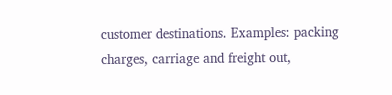customer destinations. Examples: packing charges, carriage and freight out,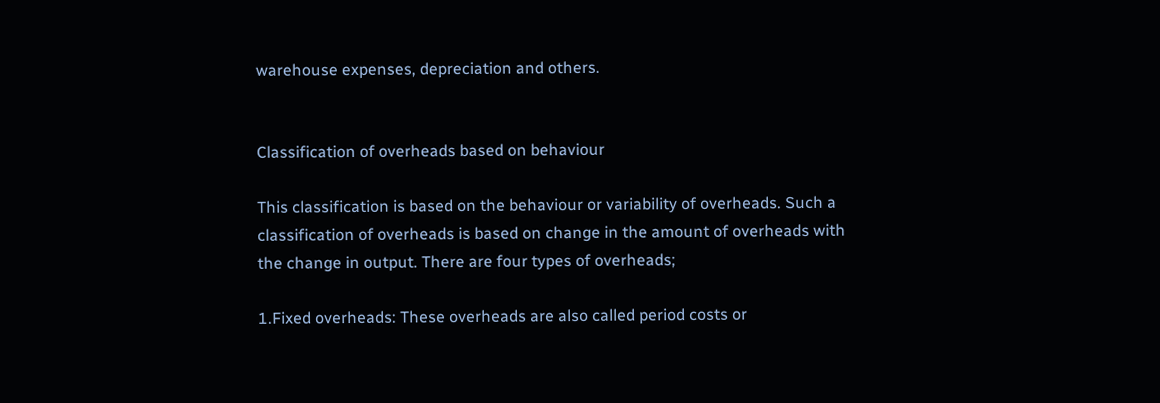warehouse expenses, depreciation and others.


Classification of overheads based on behaviour

This classification is based on the behaviour or variability of overheads. Such a classification of overheads is based on change in the amount of overheads with the change in output. There are four types of overheads;

1.Fixed overheads: These overheads are also called period costs or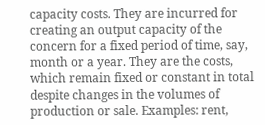capacity costs. They are incurred for creating an output capacity of the concern for a fixed period of time, say, month or a year. They are the costs, which remain fixed or constant in total despite changes in the volumes of production or sale. Examples: rent,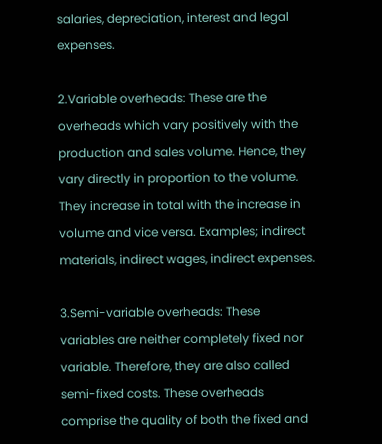salaries, depreciation, interest and legal expenses.

2.Variable overheads: These are the overheads which vary positively with the production and sales volume. Hence, they vary directly in proportion to the volume. They increase in total with the increase in volume and vice versa. Examples; indirect materials, indirect wages, indirect expenses.

3.Semi-variable overheads: These variables are neither completely fixed nor variable. Therefore, they are also called semi-fixed costs. These overheads comprise the quality of both the fixed and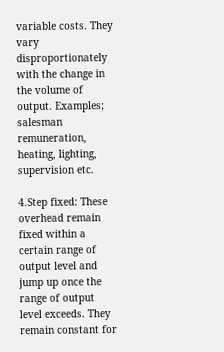variable costs. They vary disproportionately with the change in the volume of output. Examples; salesman remuneration, heating, lighting, supervision etc.

4.Step fixed: These overhead remain fixed within a certain range of output level and jump up once the range of output level exceeds. They remain constant for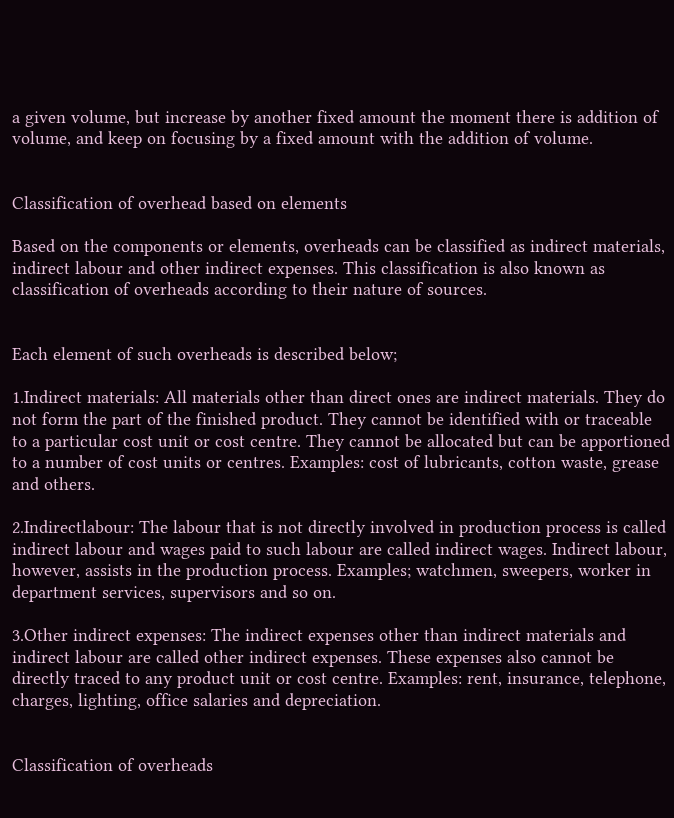a given volume, but increase by another fixed amount the moment there is addition of volume, and keep on focusing by a fixed amount with the addition of volume.


Classification of overhead based on elements

Based on the components or elements, overheads can be classified as indirect materials, indirect labour and other indirect expenses. This classification is also known as classification of overheads according to their nature of sources.


Each element of such overheads is described below;

1.Indirect materials: All materials other than direct ones are indirect materials. They do not form the part of the finished product. They cannot be identified with or traceable to a particular cost unit or cost centre. They cannot be allocated but can be apportioned to a number of cost units or centres. Examples: cost of lubricants, cotton waste, grease and others.

2.Indirectlabour: The labour that is not directly involved in production process is called indirect labour and wages paid to such labour are called indirect wages. Indirect labour, however, assists in the production process. Examples; watchmen, sweepers, worker in department services, supervisors and so on.

3.Other indirect expenses: The indirect expenses other than indirect materials and indirect labour are called other indirect expenses. These expenses also cannot be directly traced to any product unit or cost centre. Examples: rent, insurance, telephone, charges, lighting, office salaries and depreciation.


Classification of overheads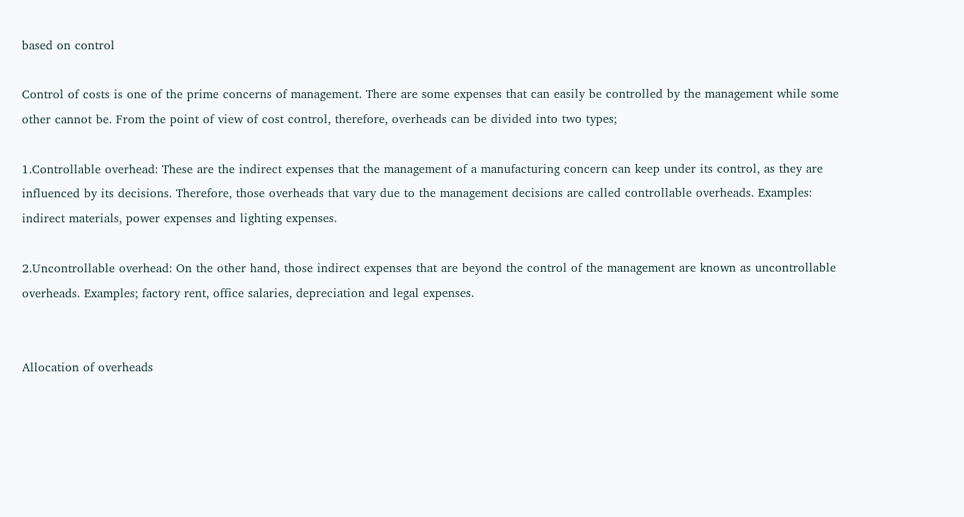based on control

Control of costs is one of the prime concerns of management. There are some expenses that can easily be controlled by the management while some other cannot be. From the point of view of cost control, therefore, overheads can be divided into two types;

1.Controllable overhead: These are the indirect expenses that the management of a manufacturing concern can keep under its control, as they are influenced by its decisions. Therefore, those overheads that vary due to the management decisions are called controllable overheads. Examples: indirect materials, power expenses and lighting expenses.

2.Uncontrollable overhead: On the other hand, those indirect expenses that are beyond the control of the management are known as uncontrollable overheads. Examples; factory rent, office salaries, depreciation and legal expenses.


Allocation of overheads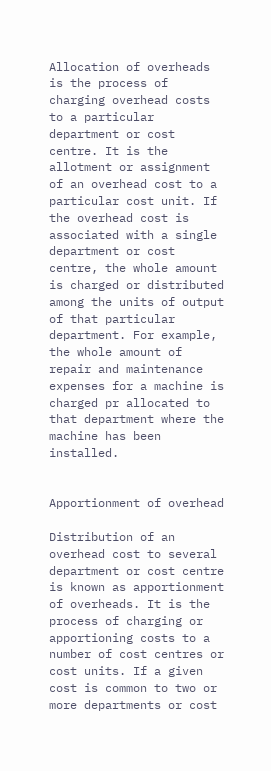Allocation of overheads is the process of charging overhead costs to a particular department or cost centre. It is the allotment or assignment of an overhead cost to a particular cost unit. If the overhead cost is associated with a single department or cost centre, the whole amount is charged or distributed among the units of output of that particular department. For example, the whole amount of repair and maintenance expenses for a machine is charged pr allocated to that department where the machine has been installed.


Apportionment of overhead

Distribution of an overhead cost to several department or cost centre is known as apportionment of overheads. It is the process of charging or apportioning costs to a number of cost centres or cost units. If a given cost is common to two or more departments or cost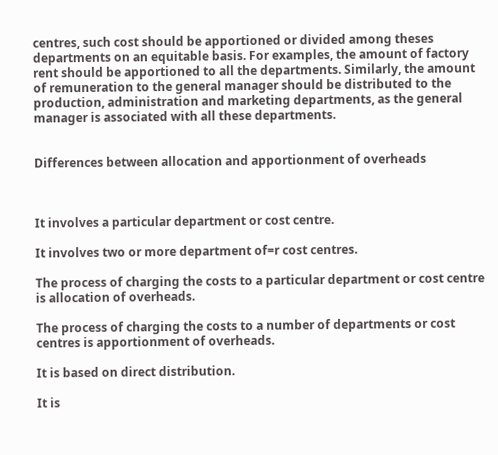centres, such cost should be apportioned or divided among theses departments on an equitable basis. For examples, the amount of factory rent should be apportioned to all the departments. Similarly, the amount of remuneration to the general manager should be distributed to the production, administration and marketing departments, as the general manager is associated with all these departments.


Differences between allocation and apportionment of overheads



It involves a particular department or cost centre.

It involves two or more department of=r cost centres.

The process of charging the costs to a particular department or cost centre is allocation of overheads.

The process of charging the costs to a number of departments or cost centres is apportionment of overheads.

It is based on direct distribution.

It is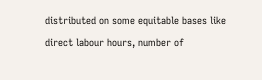distributed on some equitable bases like direct labour hours, number of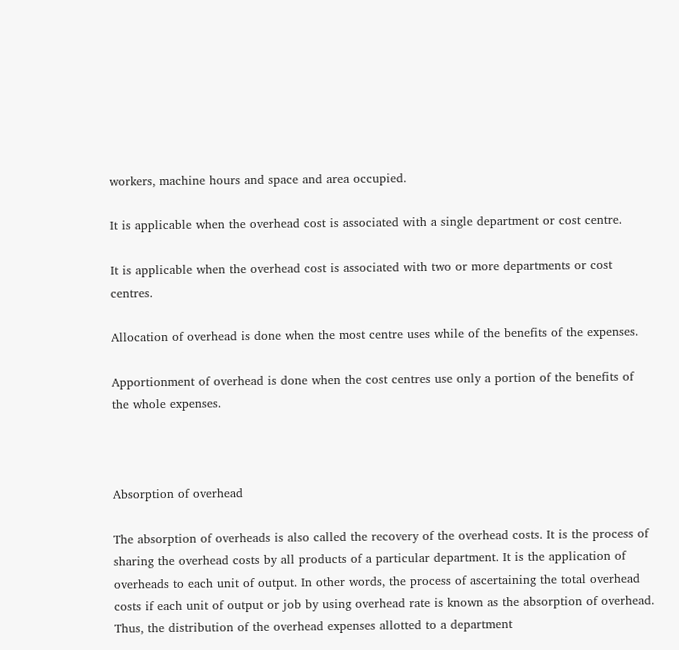workers, machine hours and space and area occupied.

It is applicable when the overhead cost is associated with a single department or cost centre.

It is applicable when the overhead cost is associated with two or more departments or cost centres.

Allocation of overhead is done when the most centre uses while of the benefits of the expenses.

Apportionment of overhead is done when the cost centres use only a portion of the benefits of the whole expenses.



Absorption of overhead

The absorption of overheads is also called the recovery of the overhead costs. It is the process of sharing the overhead costs by all products of a particular department. It is the application of overheads to each unit of output. In other words, the process of ascertaining the total overhead costs if each unit of output or job by using overhead rate is known as the absorption of overhead. Thus, the distribution of the overhead expenses allotted to a department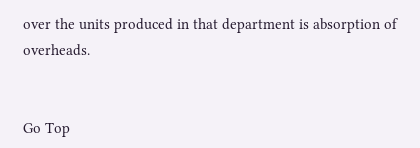over the units produced in that department is absorption of overheads.


Go Top